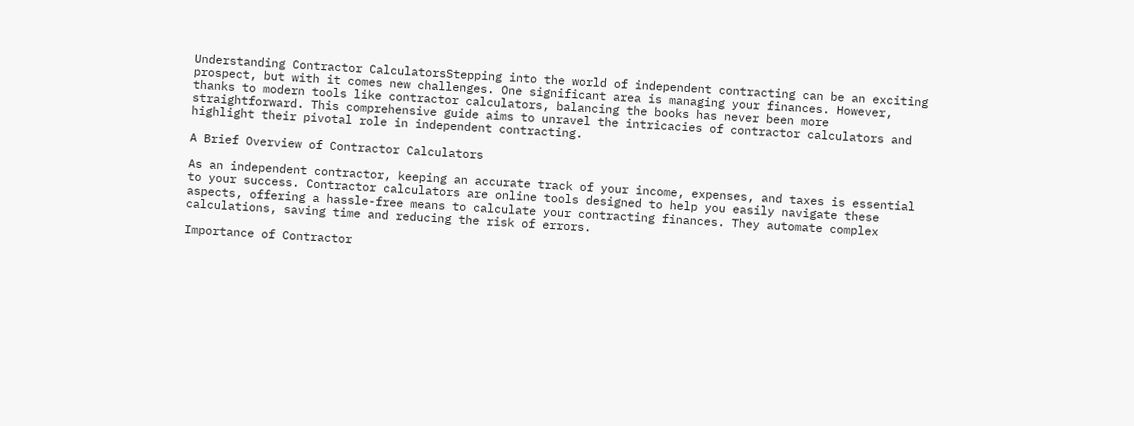Understanding Contractor CalculatorsStepping into the world of independent contracting can be an exciting prospect, but with it comes new challenges. One significant area is managing your finances. However, thanks to modern tools like contractor calculators, balancing the books has never been more straightforward. This comprehensive guide aims to unravel the intricacies of contractor calculators and highlight their pivotal role in independent contracting.

A Brief Overview of Contractor Calculators

As an independent contractor, keeping an accurate track of your income, expenses, and taxes is essential to your success. Contractor calculators are online tools designed to help you easily navigate these aspects, offering a hassle-free means to calculate your contracting finances. They automate complex calculations, saving time and reducing the risk of errors.

Importance of Contractor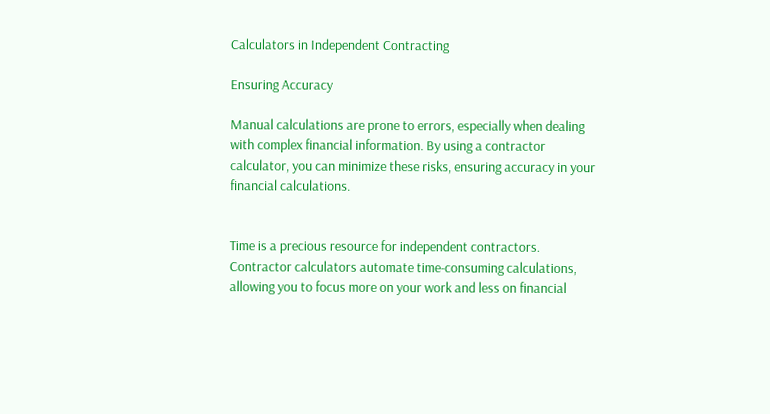Calculators in Independent Contracting

Ensuring Accuracy

Manual calculations are prone to errors, especially when dealing with complex financial information. By using a contractor calculator, you can minimize these risks, ensuring accuracy in your financial calculations.


Time is a precious resource for independent contractors. Contractor calculators automate time-consuming calculations, allowing you to focus more on your work and less on financial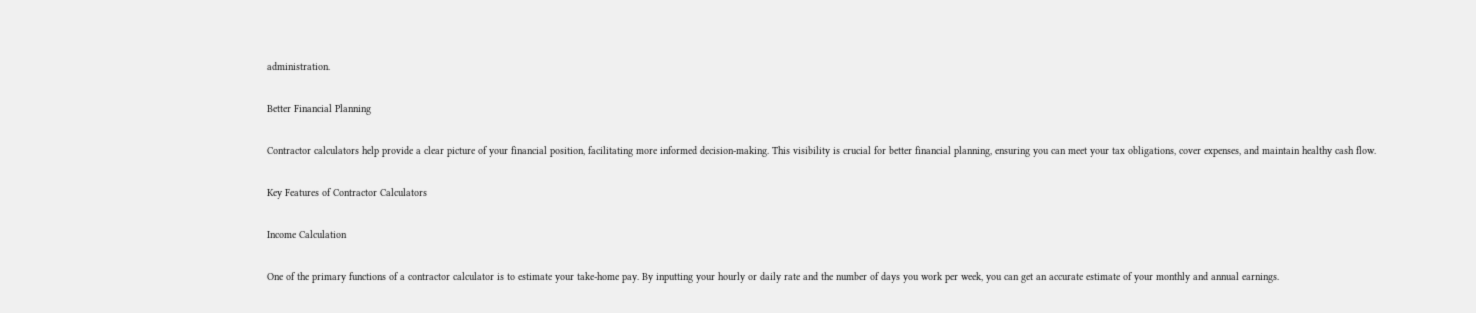administration.

Better Financial Planning

Contractor calculators help provide a clear picture of your financial position, facilitating more informed decision-making. This visibility is crucial for better financial planning, ensuring you can meet your tax obligations, cover expenses, and maintain healthy cash flow.

Key Features of Contractor Calculators

Income Calculation

One of the primary functions of a contractor calculator is to estimate your take-home pay. By inputting your hourly or daily rate and the number of days you work per week, you can get an accurate estimate of your monthly and annual earnings.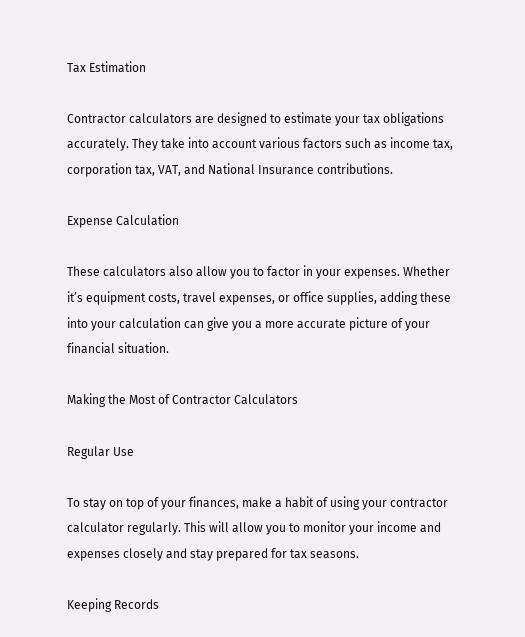Tax Estimation

Contractor calculators are designed to estimate your tax obligations accurately. They take into account various factors such as income tax, corporation tax, VAT, and National Insurance contributions.

Expense Calculation

These calculators also allow you to factor in your expenses. Whether it’s equipment costs, travel expenses, or office supplies, adding these into your calculation can give you a more accurate picture of your financial situation.

Making the Most of Contractor Calculators

Regular Use

To stay on top of your finances, make a habit of using your contractor calculator regularly. This will allow you to monitor your income and expenses closely and stay prepared for tax seasons.

Keeping Records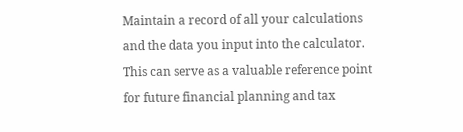Maintain a record of all your calculations and the data you input into the calculator. This can serve as a valuable reference point for future financial planning and tax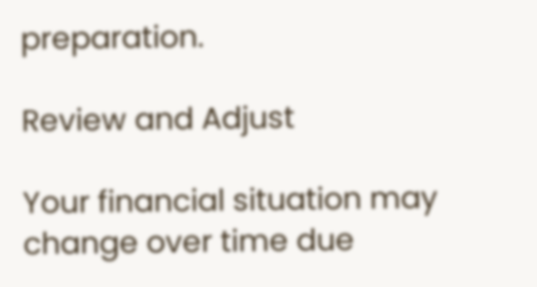preparation.

Review and Adjust

Your financial situation may change over time due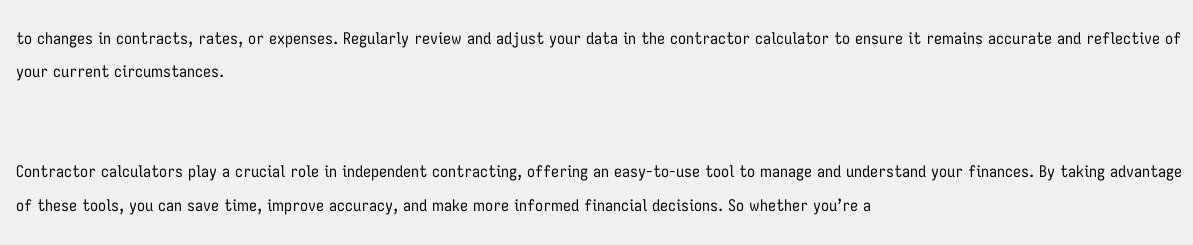to changes in contracts, rates, or expenses. Regularly review and adjust your data in the contractor calculator to ensure it remains accurate and reflective of your current circumstances.


Contractor calculators play a crucial role in independent contracting, offering an easy-to-use tool to manage and understand your finances. By taking advantage of these tools, you can save time, improve accuracy, and make more informed financial decisions. So whether you’re a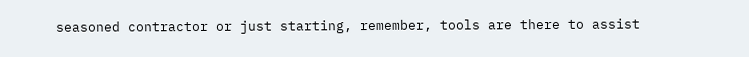seasoned contractor or just starting, remember, tools are there to assist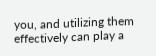you, and utilizing them effectively can play a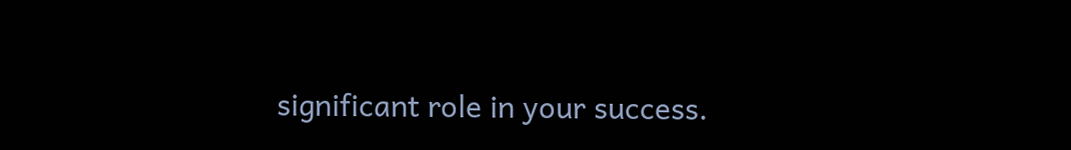significant role in your success.